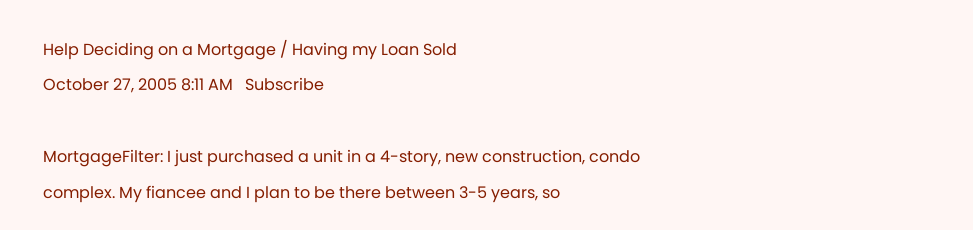Help Deciding on a Mortgage / Having my Loan Sold
October 27, 2005 8:11 AM   Subscribe

MortgageFilter: I just purchased a unit in a 4-story, new construction, condo complex. My fiancee and I plan to be there between 3-5 years, so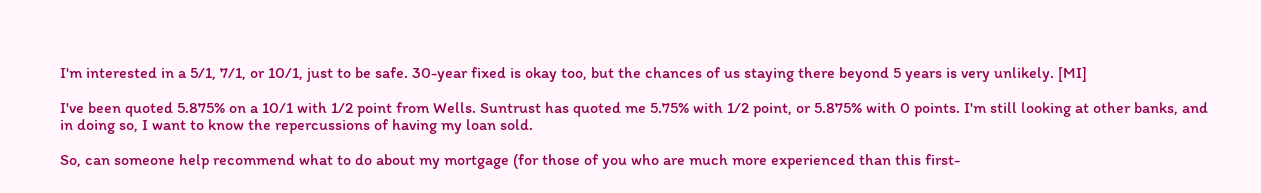I'm interested in a 5/1, 7/1, or 10/1, just to be safe. 30-year fixed is okay too, but the chances of us staying there beyond 5 years is very unlikely. [MI]

I've been quoted 5.875% on a 10/1 with 1/2 point from Wells. Suntrust has quoted me 5.75% with 1/2 point, or 5.875% with 0 points. I'm still looking at other banks, and in doing so, I want to know the repercussions of having my loan sold.

So, can someone help recommend what to do about my mortgage (for those of you who are much more experienced than this first-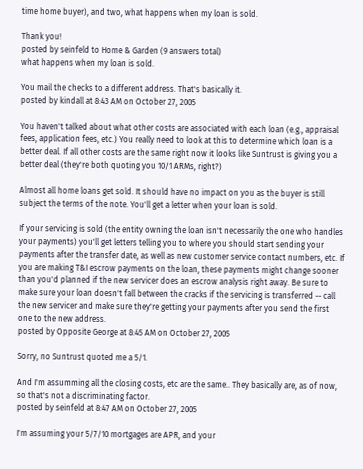time home buyer), and two, what happens when my loan is sold.

Thank you!
posted by seinfeld to Home & Garden (9 answers total)
what happens when my loan is sold.

You mail the checks to a different address. That's basically it.
posted by kindall at 8:43 AM on October 27, 2005

You haven't talked about what other costs are associated with each loan (e.g., appraisal fees, application fees, etc.) You really need to look at this to determine which loan is a better deal. If all other costs are the same right now it looks like Suntrust is giving you a better deal (they're both quoting you 10/1 ARMs, right?)

Almost all home loans get sold. It should have no impact on you as the buyer is still subject the terms of the note. You'll get a letter when your loan is sold.

If your servicing is sold (the entity owning the loan isn't necessarily the one who handles your payments) you'll get letters telling you to where you should start sending your payments after the transfer date, as well as new customer service contact numbers, etc. If you are making T&I escrow payments on the loan, these payments might change sooner than you'd planned if the new servicer does an escrow analysis right away. Be sure to make sure your loan doesn't fall between the cracks if the servicing is transferred -- call the new servicer and make sure they're getting your payments after you send the first one to the new address.
posted by Opposite George at 8:45 AM on October 27, 2005

Sorry, no Suntrust quoted me a 5/1.

And I'm assumming all the closing costs, etc are the same.. They basically are, as of now, so that's not a discriminating factor.
posted by seinfeld at 8:47 AM on October 27, 2005

I'm assuming your 5/7/10 mortgages are APR, and your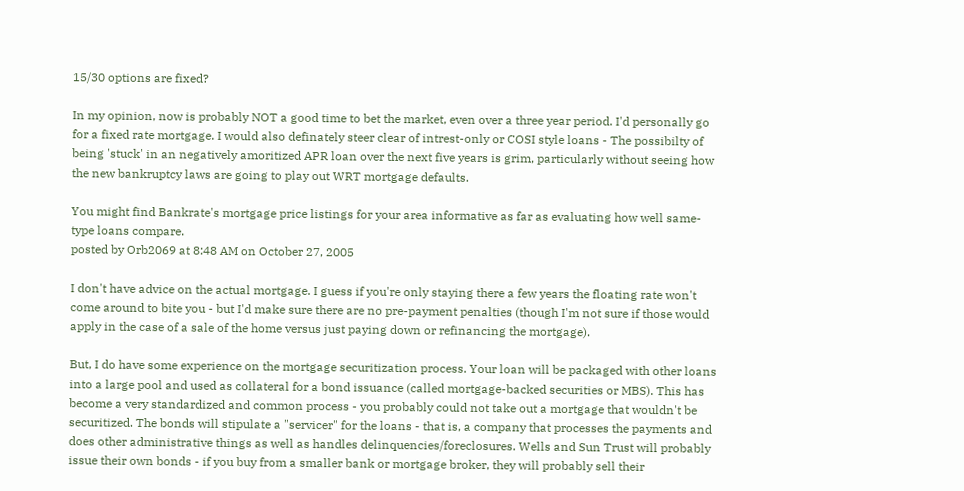15/30 options are fixed?

In my opinion, now is probably NOT a good time to bet the market, even over a three year period. I'd personally go for a fixed rate mortgage. I would also definately steer clear of intrest-only or COSI style loans - The possibilty of being 'stuck' in an negatively amoritized APR loan over the next five years is grim, particularly without seeing how the new bankruptcy laws are going to play out WRT mortgage defaults.

You might find Bankrate's mortgage price listings for your area informative as far as evaluating how well same-type loans compare.
posted by Orb2069 at 8:48 AM on October 27, 2005

I don't have advice on the actual mortgage. I guess if you're only staying there a few years the floating rate won't come around to bite you - but I'd make sure there are no pre-payment penalties (though I'm not sure if those would apply in the case of a sale of the home versus just paying down or refinancing the mortgage).

But, I do have some experience on the mortgage securitization process. Your loan will be packaged with other loans into a large pool and used as collateral for a bond issuance (called mortgage-backed securities or MBS). This has become a very standardized and common process - you probably could not take out a mortgage that wouldn't be securitized. The bonds will stipulate a "servicer" for the loans - that is, a company that processes the payments and does other administrative things as well as handles delinquencies/foreclosures. Wells and Sun Trust will probably issue their own bonds - if you buy from a smaller bank or mortgage broker, they will probably sell their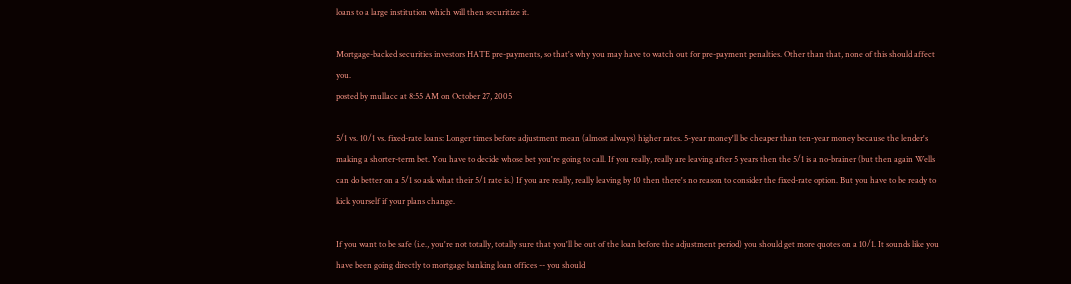loans to a large institution which will then securitize it.

Mortgage-backed securities investors HATE pre-payments, so that's why you may have to watch out for pre-payment penalties. Other than that, none of this should affect you.
posted by mullacc at 8:55 AM on October 27, 2005

5/1 vs. 10/1 vs. fixed-rate loans: Longer times before adjustment mean (almost always) higher rates. 5-year money'll be cheaper than ten-year money because the lender's making a shorter-term bet. You have to decide whose bet you're going to call. If you really, really are leaving after 5 years then the 5/1 is a no-brainer (but then again Wells can do better on a 5/1 so ask what their 5/1 rate is.) If you are really, really leaving by 10 then there's no reason to consider the fixed-rate option. But you have to be ready to kick yourself if your plans change.

If you want to be safe (i.e., you're not totally, totally sure that you'll be out of the loan before the adjustment period) you should get more quotes on a 10/1. It sounds like you have been going directly to mortgage banking loan offices -- you should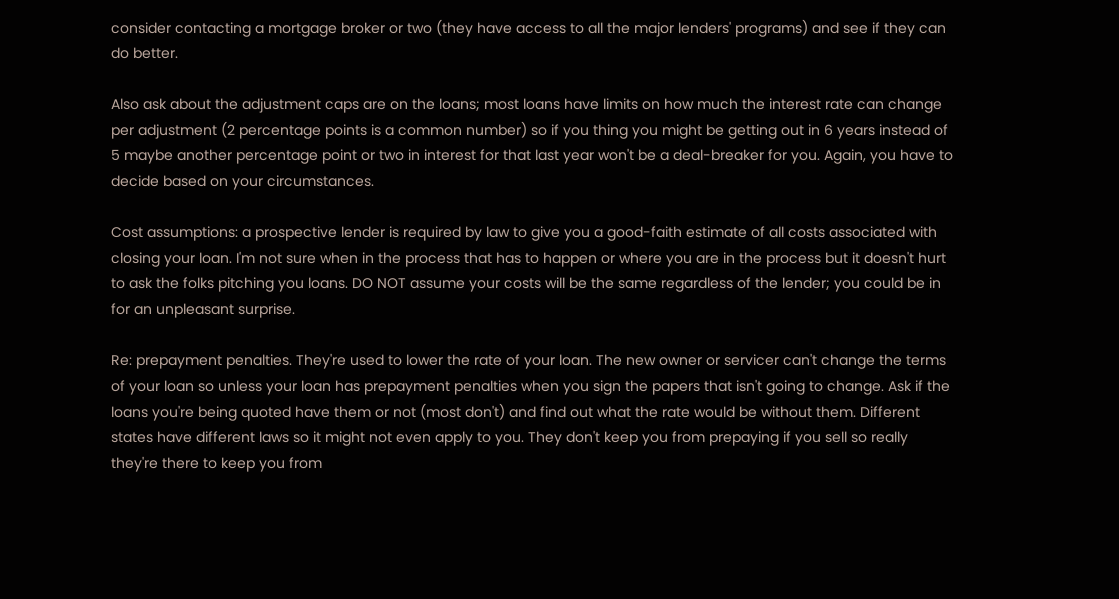consider contacting a mortgage broker or two (they have access to all the major lenders' programs) and see if they can do better.

Also ask about the adjustment caps are on the loans; most loans have limits on how much the interest rate can change per adjustment (2 percentage points is a common number) so if you thing you might be getting out in 6 years instead of 5 maybe another percentage point or two in interest for that last year won't be a deal-breaker for you. Again, you have to decide based on your circumstances.

Cost assumptions: a prospective lender is required by law to give you a good-faith estimate of all costs associated with closing your loan. I'm not sure when in the process that has to happen or where you are in the process but it doesn't hurt to ask the folks pitching you loans. DO NOT assume your costs will be the same regardless of the lender; you could be in for an unpleasant surprise.

Re: prepayment penalties. They're used to lower the rate of your loan. The new owner or servicer can't change the terms of your loan so unless your loan has prepayment penalties when you sign the papers that isn't going to change. Ask if the loans you're being quoted have them or not (most don't) and find out what the rate would be without them. Different states have different laws so it might not even apply to you. They don't keep you from prepaying if you sell so really they're there to keep you from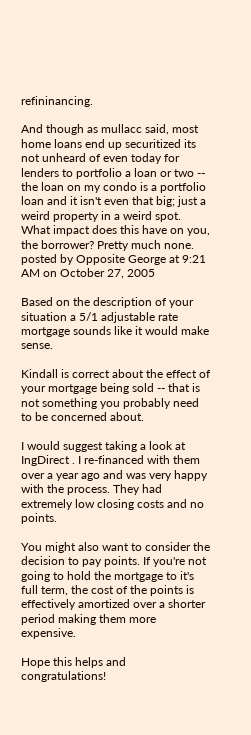refininancing.

And though as mullacc said, most home loans end up securitized its not unheard of even today for lenders to portfolio a loan or two -- the loan on my condo is a portfolio loan and it isn't even that big; just a weird property in a weird spot. What impact does this have on you, the borrower? Pretty much none.
posted by Opposite George at 9:21 AM on October 27, 2005

Based on the description of your situation a 5/1 adjustable rate mortgage sounds like it would make sense.

Kindall is correct about the effect of your mortgage being sold -- that is not something you probably need to be concerned about.

I would suggest taking a look at IngDirect . I re-financed with them over a year ago and was very happy with the process. They had extremely low closing costs and no points.

You might also want to consider the decision to pay points. If you're not going to hold the mortgage to it's full term, the cost of the points is effectively amortized over a shorter period making them more expensive.

Hope this helps and congratulations!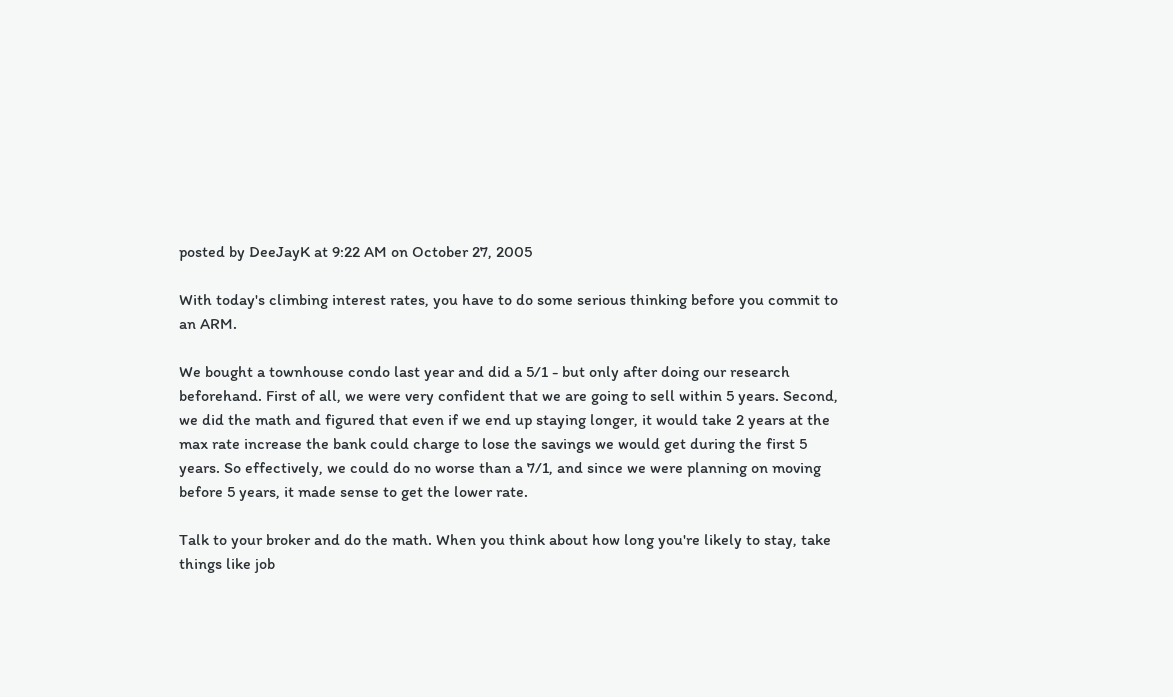posted by DeeJayK at 9:22 AM on October 27, 2005

With today's climbing interest rates, you have to do some serious thinking before you commit to an ARM.

We bought a townhouse condo last year and did a 5/1 - but only after doing our research beforehand. First of all, we were very confident that we are going to sell within 5 years. Second, we did the math and figured that even if we end up staying longer, it would take 2 years at the max rate increase the bank could charge to lose the savings we would get during the first 5 years. So effectively, we could do no worse than a 7/1, and since we were planning on moving before 5 years, it made sense to get the lower rate.

Talk to your broker and do the math. When you think about how long you're likely to stay, take things like job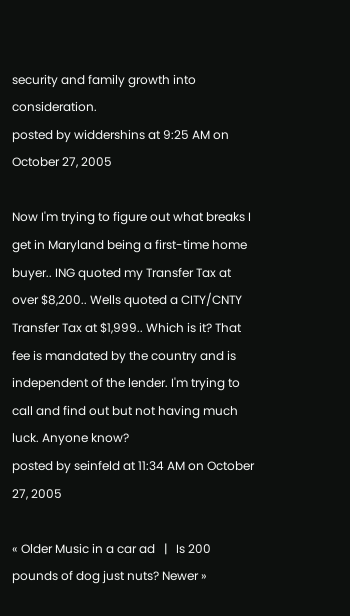security and family growth into consideration.
posted by widdershins at 9:25 AM on October 27, 2005

Now I'm trying to figure out what breaks I get in Maryland being a first-time home buyer.. ING quoted my Transfer Tax at over $8,200.. Wells quoted a CITY/CNTY Transfer Tax at $1,999.. Which is it? That fee is mandated by the country and is independent of the lender. I'm trying to call and find out but not having much luck. Anyone know?
posted by seinfeld at 11:34 AM on October 27, 2005

« Older Music in a car ad   |   Is 200 pounds of dog just nuts? Newer »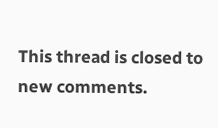This thread is closed to new comments.